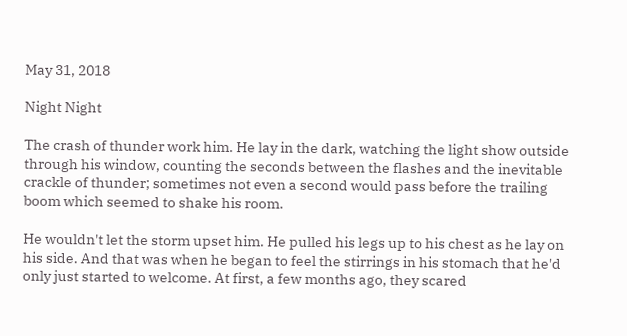May 31, 2018

Night Night

The crash of thunder work him. He lay in the dark, watching the light show outside through his window, counting the seconds between the flashes and the inevitable crackle of thunder; sometimes not even a second would pass before the trailing boom which seemed to shake his room.

He wouldn't let the storm upset him. He pulled his legs up to his chest as he lay on his side. And that was when he began to feel the stirrings in his stomach that he'd only just started to welcome. At first, a few months ago, they scared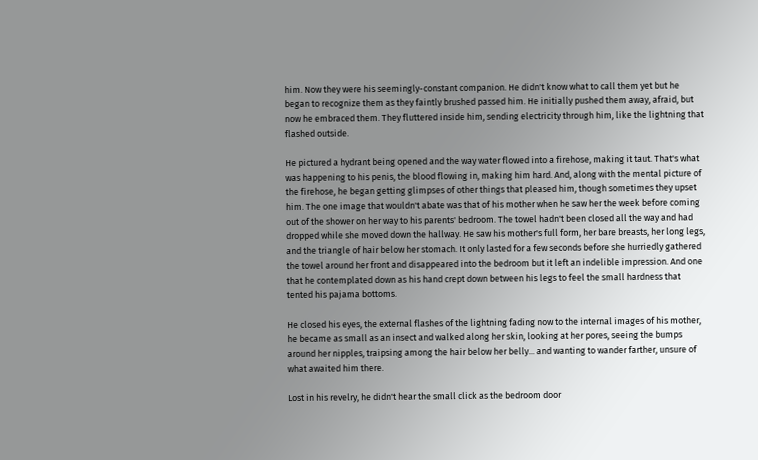him. Now they were his seemingly-constant companion. He didn't know what to call them yet but he began to recognize them as they faintly brushed passed him. He initially pushed them away, afraid, but now he embraced them. They fluttered inside him, sending electricity through him, like the lightning that flashed outside.

He pictured a hydrant being opened and the way water flowed into a firehose, making it taut. That's what was happening to his penis, the blood flowing in, making him hard. And, along with the mental picture of the firehose, he began getting glimpses of other things that pleased him, though sometimes they upset him. The one image that wouldn't abate was that of his mother when he saw her the week before coming out of the shower on her way to his parents' bedroom. The towel hadn't been closed all the way and had dropped while she moved down the hallway. He saw his mother's full form, her bare breasts, her long legs, and the triangle of hair below her stomach. It only lasted for a few seconds before she hurriedly gathered the towel around her front and disappeared into the bedroom but it left an indelible impression. And one that he contemplated down as his hand crept down between his legs to feel the small hardness that tented his pajama bottoms.

He closed his eyes, the external flashes of the lightning fading now to the internal images of his mother, he became as small as an insect and walked along her skin, looking at her pores, seeing the bumps around her nipples, traipsing among the hair below her belly... and wanting to wander farther, unsure of what awaited him there.

Lost in his revelry, he didn't hear the small click as the bedroom door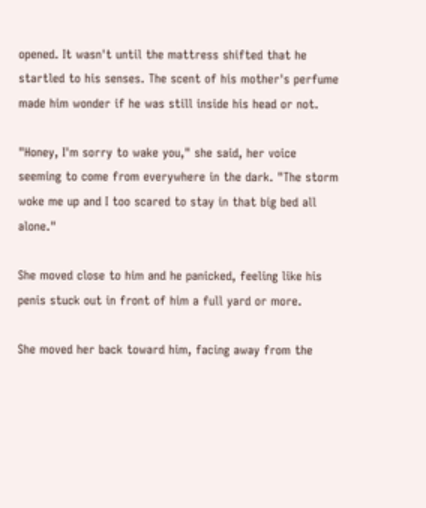opened. It wasn't until the mattress shifted that he startled to his senses. The scent of his mother's perfume made him wonder if he was still inside his head or not.

"Honey, I'm sorry to wake you," she said, her voice seeming to come from everywhere in the dark. "The storm woke me up and I too scared to stay in that big bed all alone."

She moved close to him and he panicked, feeling like his penis stuck out in front of him a full yard or more.

She moved her back toward him, facing away from the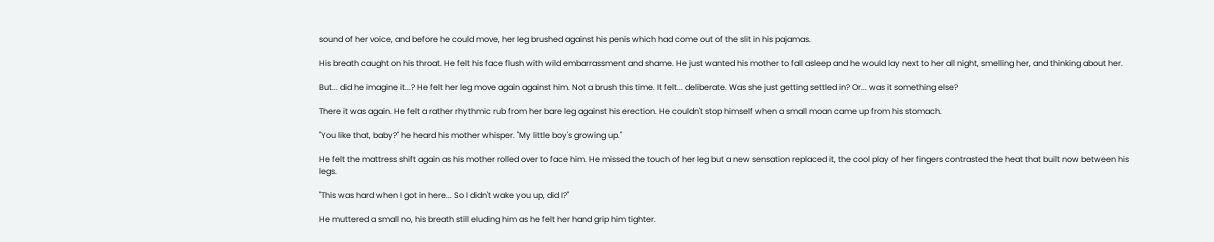sound of her voice, and before he could move, her leg brushed against his penis which had come out of the slit in his pajamas.

His breath caught on his throat. He felt his face flush with wild embarrassment and shame. He just wanted his mother to fall asleep and he would lay next to her all night, smelling her, and thinking about her.

But... did he imagine it...? He felt her leg move again against him. Not a brush this time. It felt... deliberate. Was she just getting settled in? Or... was it something else?

There it was again. He felt a rather rhythmic rub from her bare leg against his erection. He couldn't stop himself when a small moan came up from his stomach.

"You like that, baby?" he heard his mother whisper. "My little boy's growing up."

He felt the mattress shift again as his mother rolled over to face him. He missed the touch of her leg but a new sensation replaced it, the cool play of her fingers contrasted the heat that built now between his legs.

"This was hard when I got in here... So I didn't wake you up, did I?"

He muttered a small no, his breath still eluding him as he felt her hand grip him tighter.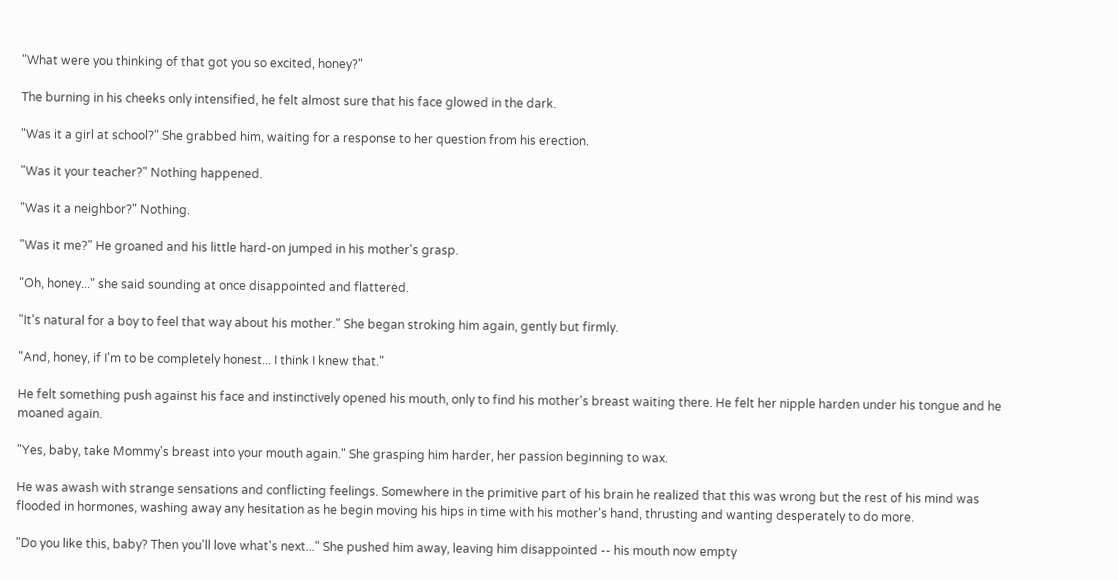"What were you thinking of that got you so excited, honey?"

The burning in his cheeks only intensified, he felt almost sure that his face glowed in the dark.

"Was it a girl at school?" She grabbed him, waiting for a response to her question from his erection.

"Was it your teacher?" Nothing happened.

"Was it a neighbor?" Nothing.

"Was it me?" He groaned and his little hard-on jumped in his mother's grasp.

"Oh, honey..." she said sounding at once disappointed and flattered.

"It's natural for a boy to feel that way about his mother." She began stroking him again, gently but firmly.

"And, honey, if I'm to be completely honest... I think I knew that."

He felt something push against his face and instinctively opened his mouth, only to find his mother's breast waiting there. He felt her nipple harden under his tongue and he moaned again.

"Yes, baby, take Mommy's breast into your mouth again." She grasping him harder, her passion beginning to wax.

He was awash with strange sensations and conflicting feelings. Somewhere in the primitive part of his brain he realized that this was wrong but the rest of his mind was flooded in hormones, washing away any hesitation as he begin moving his hips in time with his mother's hand, thrusting and wanting desperately to do more.

"Do you like this, baby? Then you'll love what's next..." She pushed him away, leaving him disappointed -- his mouth now empty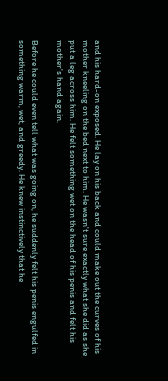and his hard-on exposed. He lay on his back and could make out the curves of his mother kneeling on the bed next to him. He wasn't sure exactly what she did as she put a leg across him. He felt something wet on the head of his penis and felt his mother's hand again.

Before he could even tell what was going on, he suddenly felt his penis engulfed in something warm, wet, and greedy. He knew instinctively that he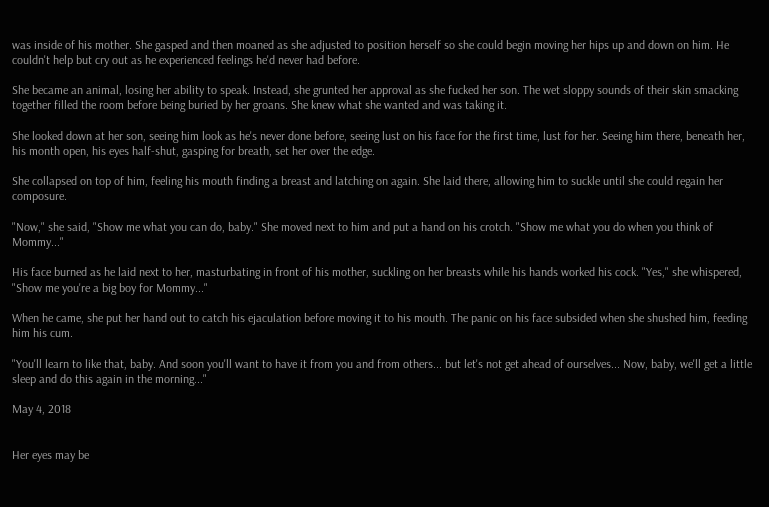was inside of his mother. She gasped and then moaned as she adjusted to position herself so she could begin moving her hips up and down on him. He couldn't help but cry out as he experienced feelings he'd never had before.

She became an animal, losing her ability to speak. Instead, she grunted her approval as she fucked her son. The wet sloppy sounds of their skin smacking together filled the room before being buried by her groans. She knew what she wanted and was taking it.

She looked down at her son, seeing him look as he's never done before, seeing lust on his face for the first time, lust for her. Seeing him there, beneath her, his month open, his eyes half-shut, gasping for breath, set her over the edge.

She collapsed on top of him, feeling his mouth finding a breast and latching on again. She laid there, allowing him to suckle until she could regain her composure.

"Now," she said, "Show me what you can do, baby." She moved next to him and put a hand on his crotch. "Show me what you do when you think of Mommy..."

His face burned as he laid next to her, masturbating in front of his mother, suckling on her breasts while his hands worked his cock. "Yes," she whispered, "Show me you're a big boy for Mommy..."

When he came, she put her hand out to catch his ejaculation before moving it to his mouth. The panic on his face subsided when she shushed him, feeding him his cum.

"You'll learn to like that, baby. And soon you'll want to have it from you and from others... but let's not get ahead of ourselves... Now, baby, we'll get a little sleep and do this again in the morning..."

May 4, 2018


Her eyes may be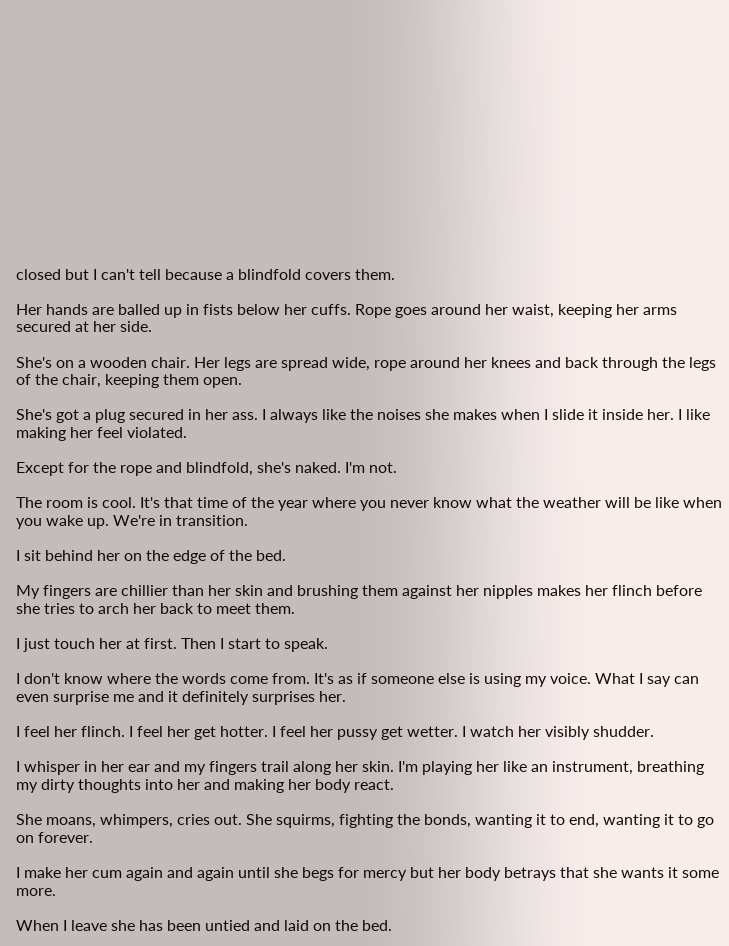closed but I can't tell because a blindfold covers them.

Her hands are balled up in fists below her cuffs. Rope goes around her waist, keeping her arms secured at her side.

She's on a wooden chair. Her legs are spread wide, rope around her knees and back through the legs of the chair, keeping them open.

She's got a plug secured in her ass. I always like the noises she makes when I slide it inside her. I like making her feel violated.

Except for the rope and blindfold, she's naked. I'm not.

The room is cool. It's that time of the year where you never know what the weather will be like when you wake up. We're in transition.

I sit behind her on the edge of the bed.

My fingers are chillier than her skin and brushing them against her nipples makes her flinch before she tries to arch her back to meet them.

I just touch her at first. Then I start to speak.

I don't know where the words come from. It's as if someone else is using my voice. What I say can even surprise me and it definitely surprises her.

I feel her flinch. I feel her get hotter. I feel her pussy get wetter. I watch her visibly shudder.

I whisper in her ear and my fingers trail along her skin. I'm playing her like an instrument, breathing my dirty thoughts into her and making her body react.

She moans, whimpers, cries out. She squirms, fighting the bonds, wanting it to end, wanting it to go on forever.

I make her cum again and again until she begs for mercy but her body betrays that she wants it some more.

When I leave she has been untied and laid on the bed.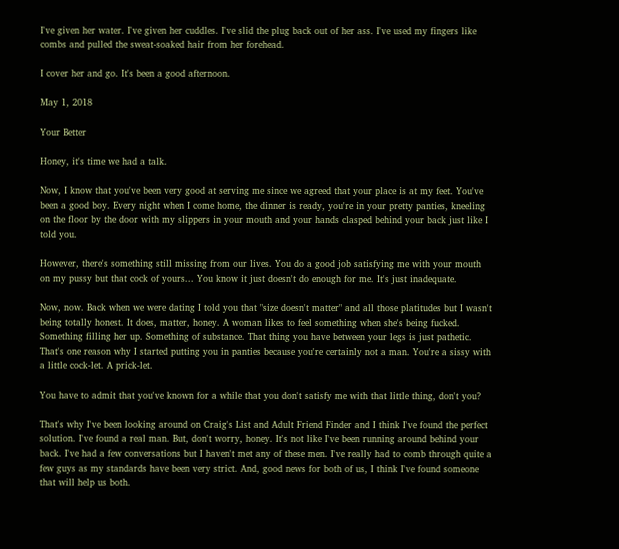I've given her water. I've given her cuddles. I've slid the plug back out of her ass. I've used my fingers like combs and pulled the sweat-soaked hair from her forehead.

I cover her and go. It's been a good afternoon.

May 1, 2018

Your Better

Honey, it's time we had a talk.

Now, I know that you've been very good at serving me since we agreed that your place is at my feet. You've been a good boy. Every night when I come home, the dinner is ready, you're in your pretty panties, kneeling on the floor by the door with my slippers in your mouth and your hands clasped behind your back just like I told you.

However, there's something still missing from our lives. You do a good job satisfying me with your mouth on my pussy but that cock of yours... You know it just doesn't do enough for me. It's just inadequate.

Now, now. Back when we were dating I told you that "size doesn't matter" and all those platitudes but I wasn't being totally honest. It does, matter, honey. A woman likes to feel something when she's being fucked. Something filling her up. Something of substance. That thing you have between your legs is just pathetic. That's one reason why I started putting you in panties because you're certainly not a man. You're a sissy with a little cock-let. A prick-let.

You have to admit that you've known for a while that you don't satisfy me with that little thing, don't you?

That's why I've been looking around on Craig's List and Adult Friend Finder and I think I've found the perfect solution. I've found a real man. But, don't worry, honey. It's not like I've been running around behind your back. I've had a few conversations but I haven't met any of these men. I've really had to comb through quite a few guys as my standards have been very strict. And, good news for both of us, I think I've found someone that will help us both.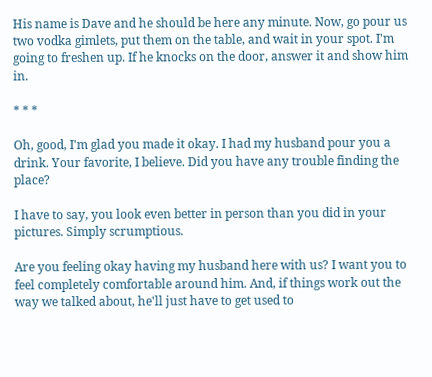His name is Dave and he should be here any minute. Now, go pour us two vodka gimlets, put them on the table, and wait in your spot. I'm going to freshen up. If he knocks on the door, answer it and show him in.

* * *

Oh, good, I'm glad you made it okay. I had my husband pour you a drink. Your favorite, I believe. Did you have any trouble finding the place?

I have to say, you look even better in person than you did in your pictures. Simply scrumptious.

Are you feeling okay having my husband here with us? I want you to feel completely comfortable around him. And, if things work out the way we talked about, he'll just have to get used to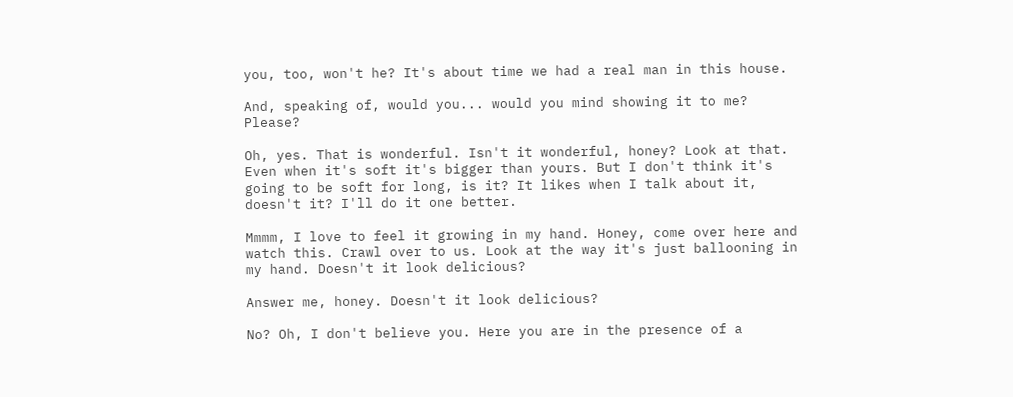you, too, won't he? It's about time we had a real man in this house.

And, speaking of, would you... would you mind showing it to me? Please?

Oh, yes. That is wonderful. Isn't it wonderful, honey? Look at that. Even when it's soft it's bigger than yours. But I don't think it's going to be soft for long, is it? It likes when I talk about it, doesn't it? I'll do it one better.

Mmmm, I love to feel it growing in my hand. Honey, come over here and watch this. Crawl over to us. Look at the way it's just ballooning in my hand. Doesn't it look delicious?

Answer me, honey. Doesn't it look delicious?

No? Oh, I don't believe you. Here you are in the presence of a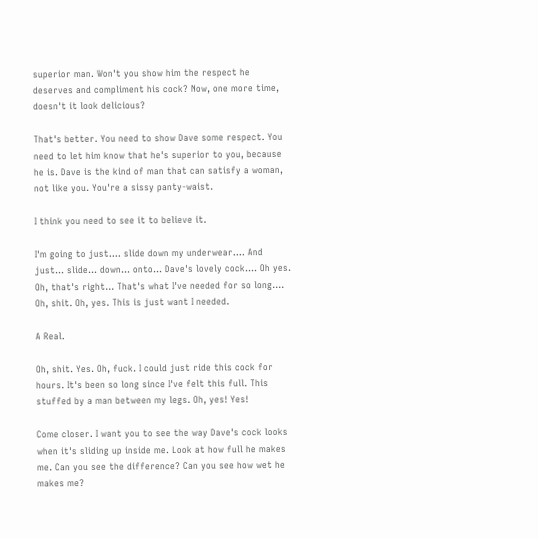superior man. Won't you show him the respect he deserves and compliment his cock? Now, one more time, doesn't it look delicious?

That's better. You need to show Dave some respect. You need to let him know that he's superior to you, because he is. Dave is the kind of man that can satisfy a woman, not like you. You're a sissy panty-waist.

I think you need to see it to believe it.

I'm going to just.... slide down my underwear.... And just... slide... down... onto... Dave's lovely cock.... Oh yes. Oh, that's right... That's what I've needed for so long.... Oh, shit. Oh, yes. This is just want I needed.

A Real.

Oh, shit. Yes. Oh, fuck. I could just ride this cock for hours. It's been so long since I've felt this full. This stuffed by a man between my legs. Oh, yes! Yes!

Come closer. I want you to see the way Dave's cock looks when it's sliding up inside me. Look at how full he makes me. Can you see the difference? Can you see how wet he makes me?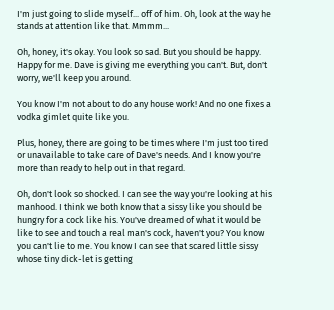I'm just going to slide myself... off of him. Oh, look at the way he stands at attention like that. Mmmm...

Oh, honey, it's okay. You look so sad. But you should be happy. Happy for me. Dave is giving me everything you can't. But, don't worry, we'll keep you around.

You know I'm not about to do any house work! And no one fixes a vodka gimlet quite like you.

Plus, honey, there are going to be times where I'm just too tired or unavailable to take care of Dave's needs. And I know you're more than ready to help out in that regard.

Oh, don't look so shocked. I can see the way you're looking at his manhood. I think we both know that a sissy like you should be hungry for a cock like his. You've dreamed of what it would be like to see and touch a real man's cock, haven't you? You know you can't lie to me. You know I can see that scared little sissy whose tiny dick-let is getting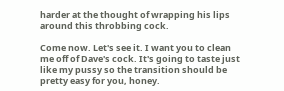harder at the thought of wrapping his lips around this throbbing cock.

Come now. Let's see it. I want you to clean me off of Dave's cock. It's going to taste just like my pussy so the transition should be pretty easy for you, honey.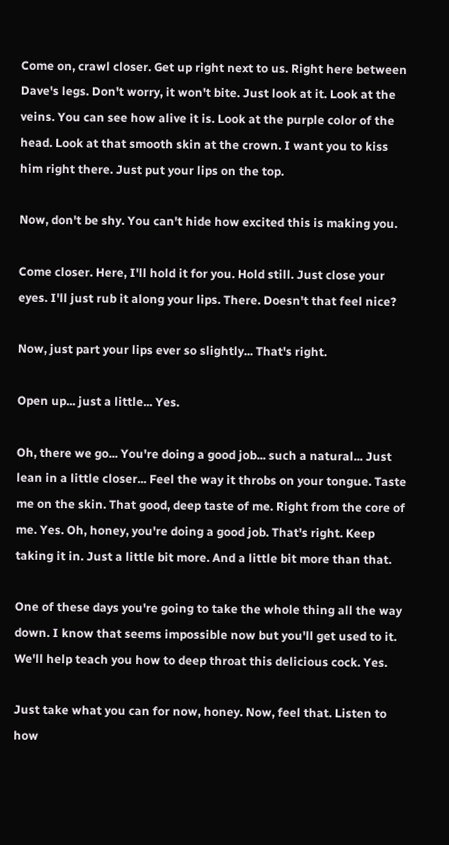Come on, crawl closer. Get up right next to us. Right here between Dave's legs. Don't worry, it won't bite. Just look at it. Look at the veins. You can see how alive it is. Look at the purple color of the head. Look at that smooth skin at the crown. I want you to kiss him right there. Just put your lips on the top.

Now, don't be shy. You can't hide how excited this is making you.

Come closer. Here, I'll hold it for you. Hold still. Just close your eyes. I'll just rub it along your lips. There. Doesn't that feel nice?

Now, just part your lips ever so slightly... That's right.

Open up... just a little... Yes.

Oh, there we go... You're doing a good job... such a natural... Just lean in a little closer... Feel the way it throbs on your tongue. Taste me on the skin. That good, deep taste of me. Right from the core of me. Yes. Oh, honey, you're doing a good job. That's right. Keep taking it in. Just a little bit more. And a little bit more than that.

One of these days you're going to take the whole thing all the way down. I know that seems impossible now but you'll get used to it. We'll help teach you how to deep throat this delicious cock. Yes.

Just take what you can for now, honey. Now, feel that. Listen to how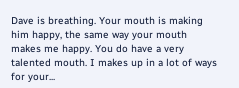Dave is breathing. Your mouth is making him happy, the same way your mouth makes me happy. You do have a very talented mouth. I makes up in a lot of ways for your...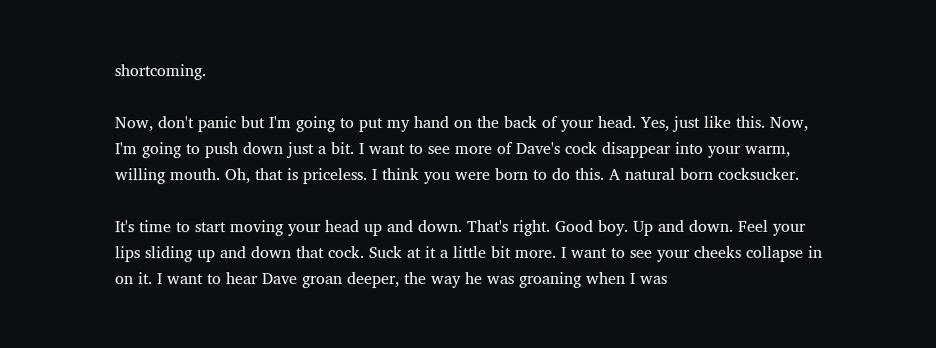shortcoming.

Now, don't panic but I'm going to put my hand on the back of your head. Yes, just like this. Now, I'm going to push down just a bit. I want to see more of Dave's cock disappear into your warm, willing mouth. Oh, that is priceless. I think you were born to do this. A natural born cocksucker.

It's time to start moving your head up and down. That's right. Good boy. Up and down. Feel your lips sliding up and down that cock. Suck at it a little bit more. I want to see your cheeks collapse in on it. I want to hear Dave groan deeper, the way he was groaning when I was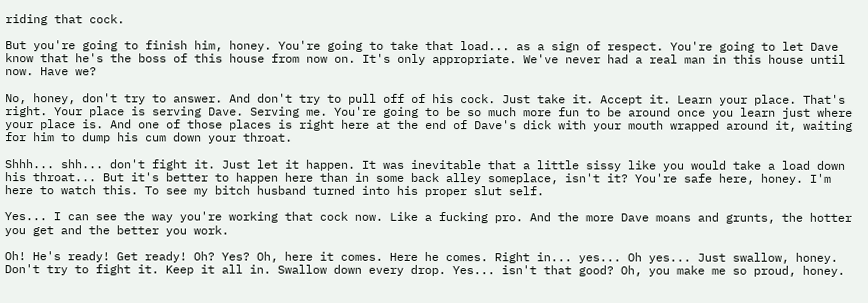riding that cock.

But you're going to finish him, honey. You're going to take that load... as a sign of respect. You're going to let Dave know that he's the boss of this house from now on. It's only appropriate. We've never had a real man in this house until now. Have we?

No, honey, don't try to answer. And don't try to pull off of his cock. Just take it. Accept it. Learn your place. That's right. Your place is serving Dave. Serving me. You're going to be so much more fun to be around once you learn just where your place is. And one of those places is right here at the end of Dave's dick with your mouth wrapped around it, waiting for him to dump his cum down your throat.

Shhh... shh... don't fight it. Just let it happen. It was inevitable that a little sissy like you would take a load down his throat... But it's better to happen here than in some back alley someplace, isn't it? You're safe here, honey. I'm here to watch this. To see my bitch husband turned into his proper slut self.

Yes... I can see the way you're working that cock now. Like a fucking pro. And the more Dave moans and grunts, the hotter you get and the better you work.

Oh! He's ready! Get ready! Oh? Yes? Oh, here it comes. Here he comes. Right in... yes... Oh yes... Just swallow, honey. Don't try to fight it. Keep it all in. Swallow down every drop. Yes... isn't that good? Oh, you make me so proud, honey.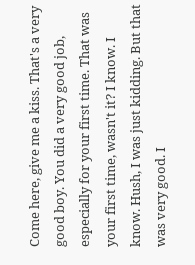Come here, give me a kiss. That's a very good boy. You did a very good job, especially for your first time. That was your first time, wasn't it? I know. I know. Hush, I was just kidding. But that was very good. I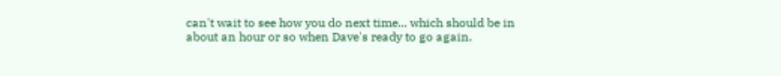can't wait to see how you do next time... which should be in about an hour or so when Dave's ready to go again.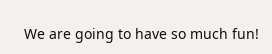We are going to have so much fun!